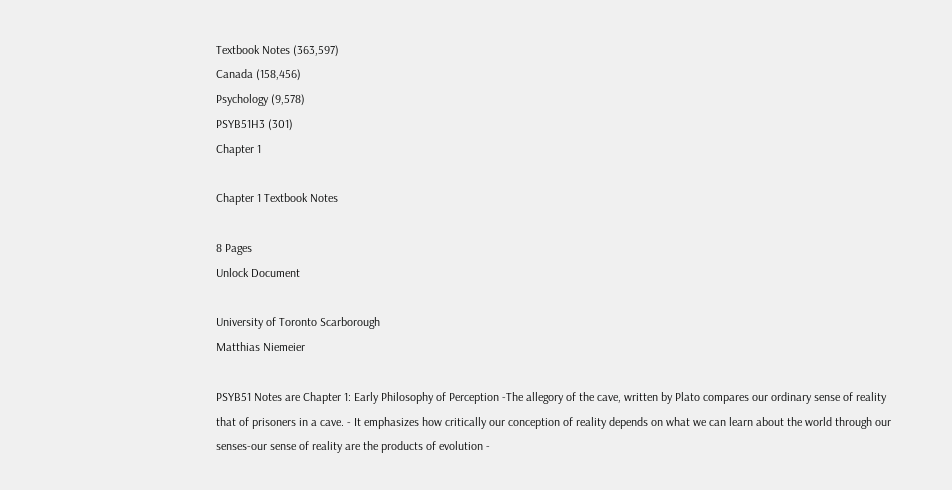Textbook Notes (363,597)
Canada (158,456)
Psychology (9,578)
PSYB51H3 (301)
Chapter 1

Chapter 1 Textbook Notes

8 Pages
Unlock Document

University of Toronto Scarborough
Matthias Niemeier

PSYB51 Notes are Chapter 1: Early Philosophy of Perception -The allegory of the cave, written by Plato compares our ordinary sense of reality that of prisoners in a cave. - It emphasizes how critically our conception of reality depends on what we can learn about the world through our senses-our sense of reality are the products of evolution -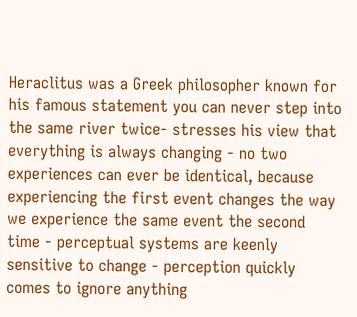Heraclitus was a Greek philosopher known for his famous statement you can never step into the same river twice- stresses his view that everything is always changing - no two experiences can ever be identical, because experiencing the first event changes the way we experience the same event the second time - perceptual systems are keenly sensitive to change - perception quickly comes to ignore anything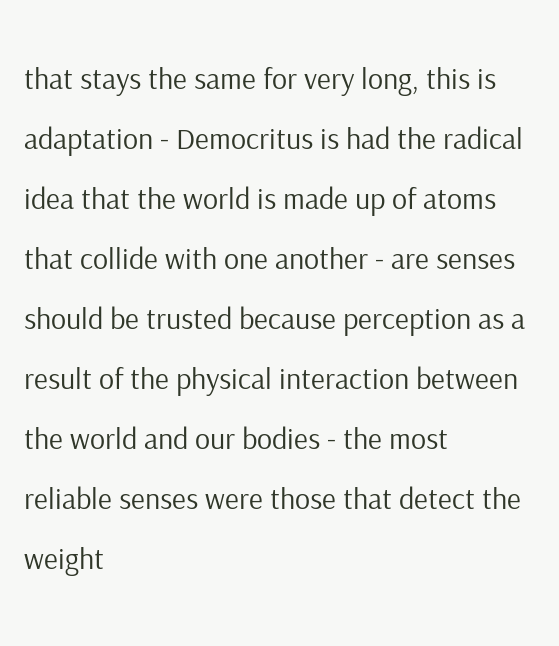that stays the same for very long, this is adaptation - Democritus is had the radical idea that the world is made up of atoms that collide with one another - are senses should be trusted because perception as a result of the physical interaction between the world and our bodies - the most reliable senses were those that detect the weight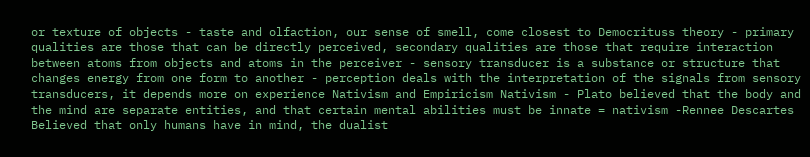or texture of objects - taste and olfaction, our sense of smell, come closest to Democrituss theory - primary qualities are those that can be directly perceived, secondary qualities are those that require interaction between atoms from objects and atoms in the perceiver - sensory transducer is a substance or structure that changes energy from one form to another - perception deals with the interpretation of the signals from sensory transducers, it depends more on experience Nativism and Empiricism Nativism - Plato believed that the body and the mind are separate entities, and that certain mental abilities must be innate = nativism -Rennee Descartes Believed that only humans have in mind, the dualist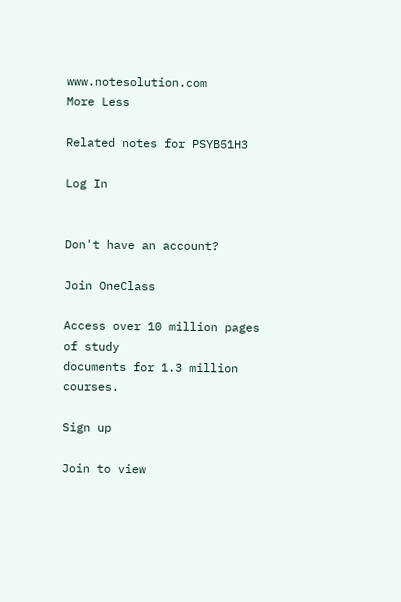www.notesolution.com
More Less

Related notes for PSYB51H3

Log In


Don't have an account?

Join OneClass

Access over 10 million pages of study
documents for 1.3 million courses.

Sign up

Join to view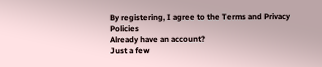By registering, I agree to the Terms and Privacy Policies
Already have an account?
Just a few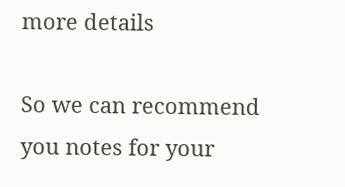more details

So we can recommend you notes for your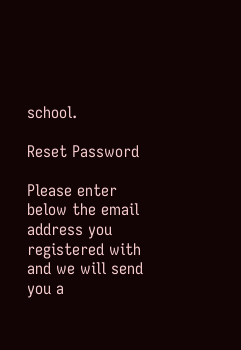school.

Reset Password

Please enter below the email address you registered with and we will send you a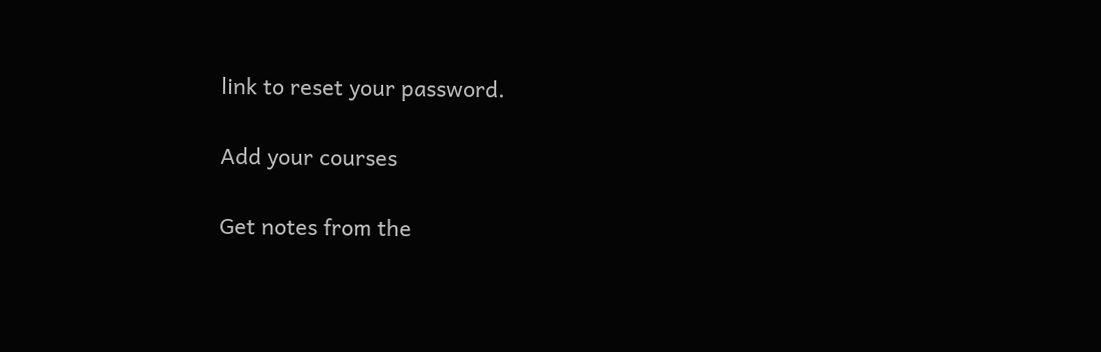link to reset your password.

Add your courses

Get notes from the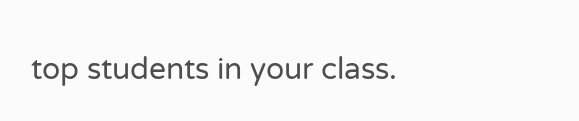top students in your class.